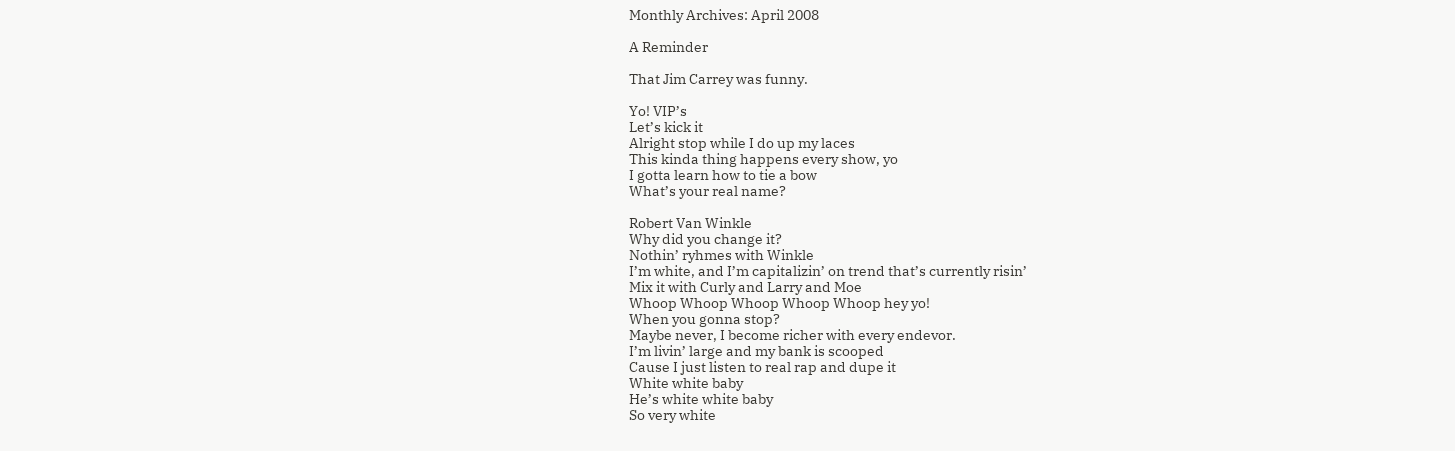Monthly Archives: April 2008

A Reminder

That Jim Carrey was funny.

Yo! VIP’s
Let’s kick it
Alright stop while I do up my laces
This kinda thing happens every show, yo
I gotta learn how to tie a bow
What’s your real name?

Robert Van Winkle
Why did you change it?
Nothin’ ryhmes with Winkle
I’m white, and I’m capitalizin’ on trend that’s currently risin’
Mix it with Curly and Larry and Moe
Whoop Whoop Whoop Whoop Whoop hey yo!
When you gonna stop?
Maybe never, I become richer with every endevor.
I’m livin’ large and my bank is scooped
Cause I just listen to real rap and dupe it
White white baby
He’s white white baby
So very white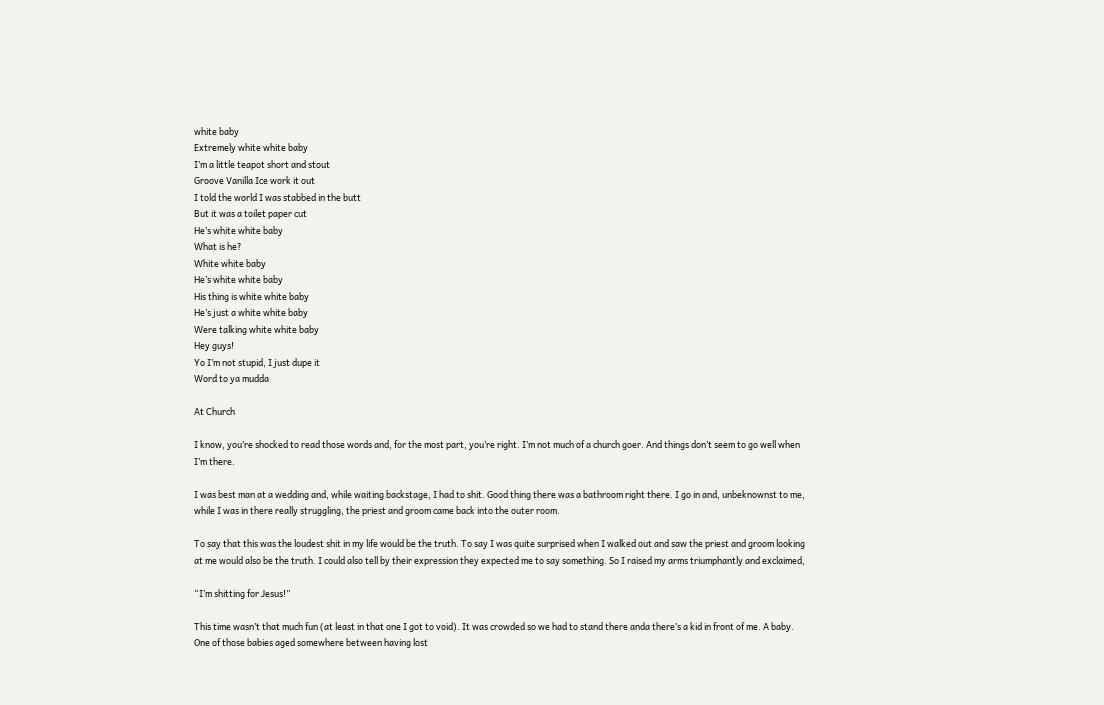white baby
Extremely white white baby
I’m a little teapot short and stout
Groove Vanilla Ice work it out
I told the world I was stabbed in the butt
But it was a toilet paper cut
He’s white white baby
What is he?
White white baby
He’s white white baby
His thing is white white baby
He’s just a white white baby
Were talking white white baby
Hey guys!
Yo I’m not stupid, I just dupe it
Word to ya mudda

At Church

I know, you’re shocked to read those words and, for the most part, you’re right. I’m not much of a church goer. And things don’t seem to go well when I’m there.

I was best man at a wedding and, while waiting backstage, I had to shit. Good thing there was a bathroom right there. I go in and, unbeknownst to me, while I was in there really struggling, the priest and groom came back into the outer room.

To say that this was the loudest shit in my life would be the truth. To say I was quite surprised when I walked out and saw the priest and groom looking at me would also be the truth. I could also tell by their expression they expected me to say something. So I raised my arms triumphantly and exclaimed,

“I’m shitting for Jesus!”

This time wasn’t that much fun (at least in that one I got to void). It was crowded so we had to stand there anda there’s a kid in front of me. A baby. One of those babies aged somewhere between having lost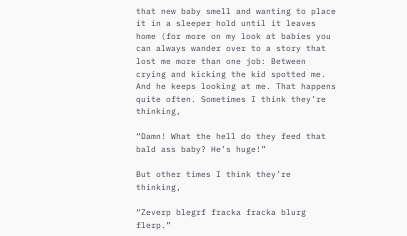that new baby smell and wanting to place it in a sleeper hold until it leaves home (for more on my look at babies you can always wander over to a story that lost me more than one job: Between crying and kicking the kid spotted me. And he keeps looking at me. That happens quite often. Sometimes I think they’re thinking,

“Damn! What the hell do they feed that bald ass baby? He’s huge!”

But other times I think they’re thinking,

“Zeverp blegrf fracka fracka blurg flerp.”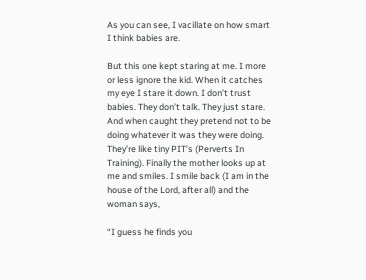As you can see, I vacillate on how smart I think babies are.

But this one kept staring at me. I more or less ignore the kid. When it catches my eye I stare it down. I don’t trust babies. They don’t talk. They just stare. And when caught they pretend not to be doing whatever it was they were doing. They’re like tiny PIT’s (Perverts In Training). Finally the mother looks up at me and smiles. I smile back (I am in the house of the Lord, after all) and the woman says,

“I guess he finds you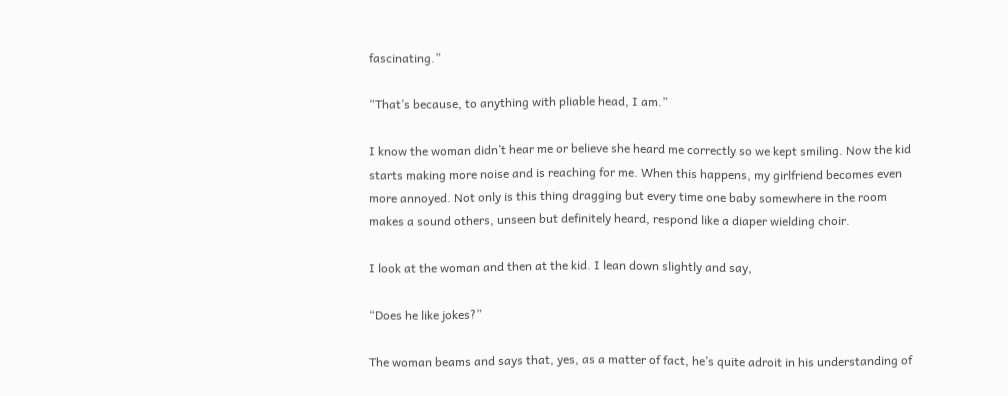fascinating.”

“That’s because, to anything with pliable head, I am.”

I know the woman didn’t hear me or believe she heard me correctly so we kept smiling. Now the kid starts making more noise and is reaching for me. When this happens, my girlfriend becomes even more annoyed. Not only is this thing dragging but every time one baby somewhere in the room makes a sound others, unseen but definitely heard, respond like a diaper wielding choir.

I look at the woman and then at the kid. I lean down slightly and say,

“Does he like jokes?”

The woman beams and says that, yes, as a matter of fact, he’s quite adroit in his understanding of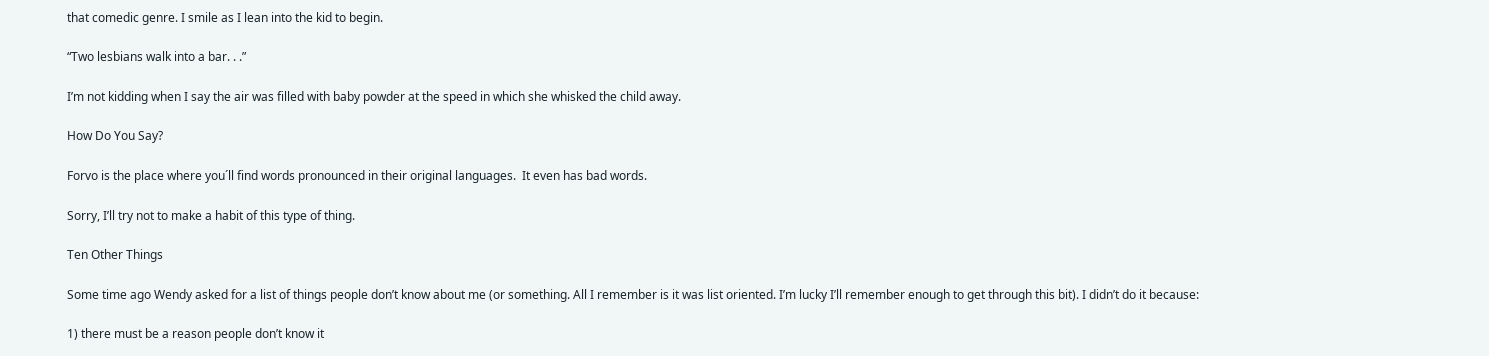that comedic genre. I smile as I lean into the kid to begin.

“Two lesbians walk into a bar. . .”

I’m not kidding when I say the air was filled with baby powder at the speed in which she whisked the child away.

How Do You Say?

Forvo is the place where you´ll find words pronounced in their original languages.  It even has bad words.

Sorry, I’ll try not to make a habit of this type of thing.

Ten Other Things

Some time ago Wendy asked for a list of things people don’t know about me (or something. All I remember is it was list oriented. I’m lucky I’ll remember enough to get through this bit). I didn’t do it because:

1) there must be a reason people don’t know it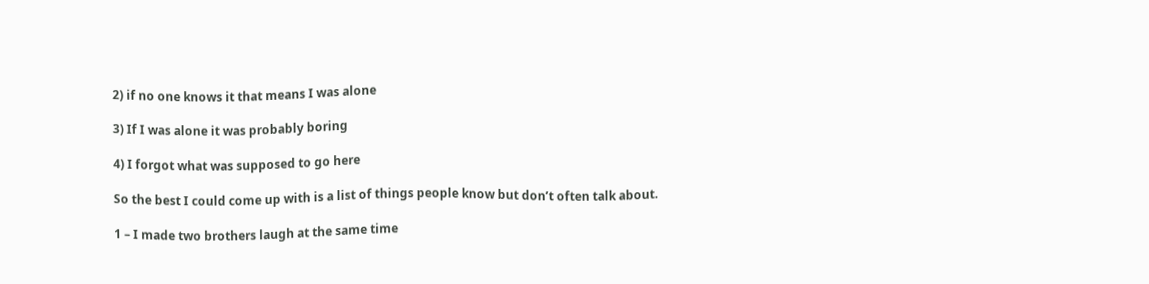2) if no one knows it that means I was alone

3) If I was alone it was probably boring

4) I forgot what was supposed to go here

So the best I could come up with is a list of things people know but don’t often talk about.

1 – I made two brothers laugh at the same time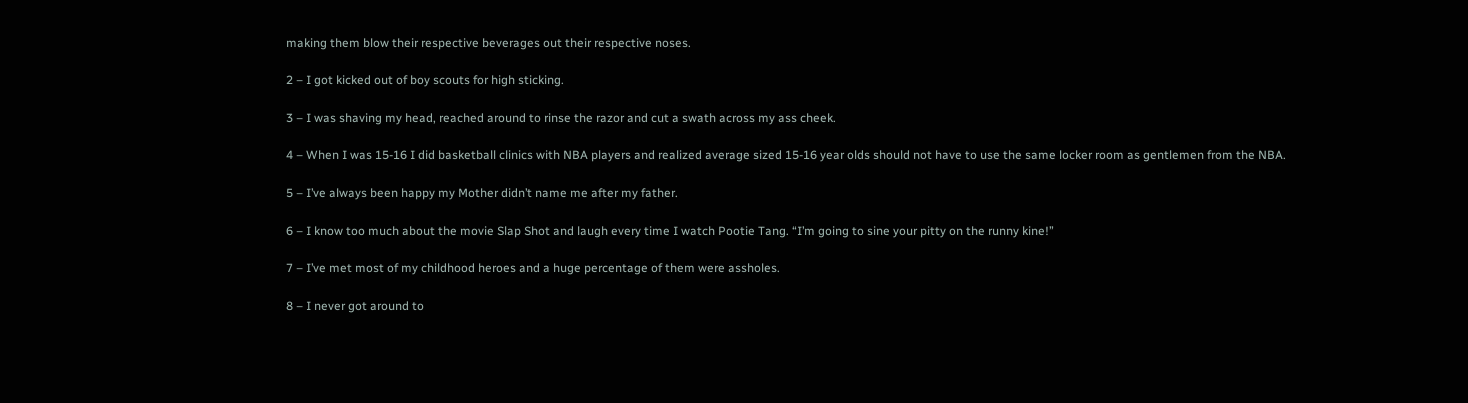making them blow their respective beverages out their respective noses.

2 – I got kicked out of boy scouts for high sticking.

3 – I was shaving my head, reached around to rinse the razor and cut a swath across my ass cheek.

4 – When I was 15-16 I did basketball clinics with NBA players and realized average sized 15-16 year olds should not have to use the same locker room as gentlemen from the NBA.

5 – I’ve always been happy my Mother didn’t name me after my father.

6 – I know too much about the movie Slap Shot and laugh every time I watch Pootie Tang. “I’m going to sine your pitty on the runny kine!”

7 – I’ve met most of my childhood heroes and a huge percentage of them were assholes.

8 – I never got around to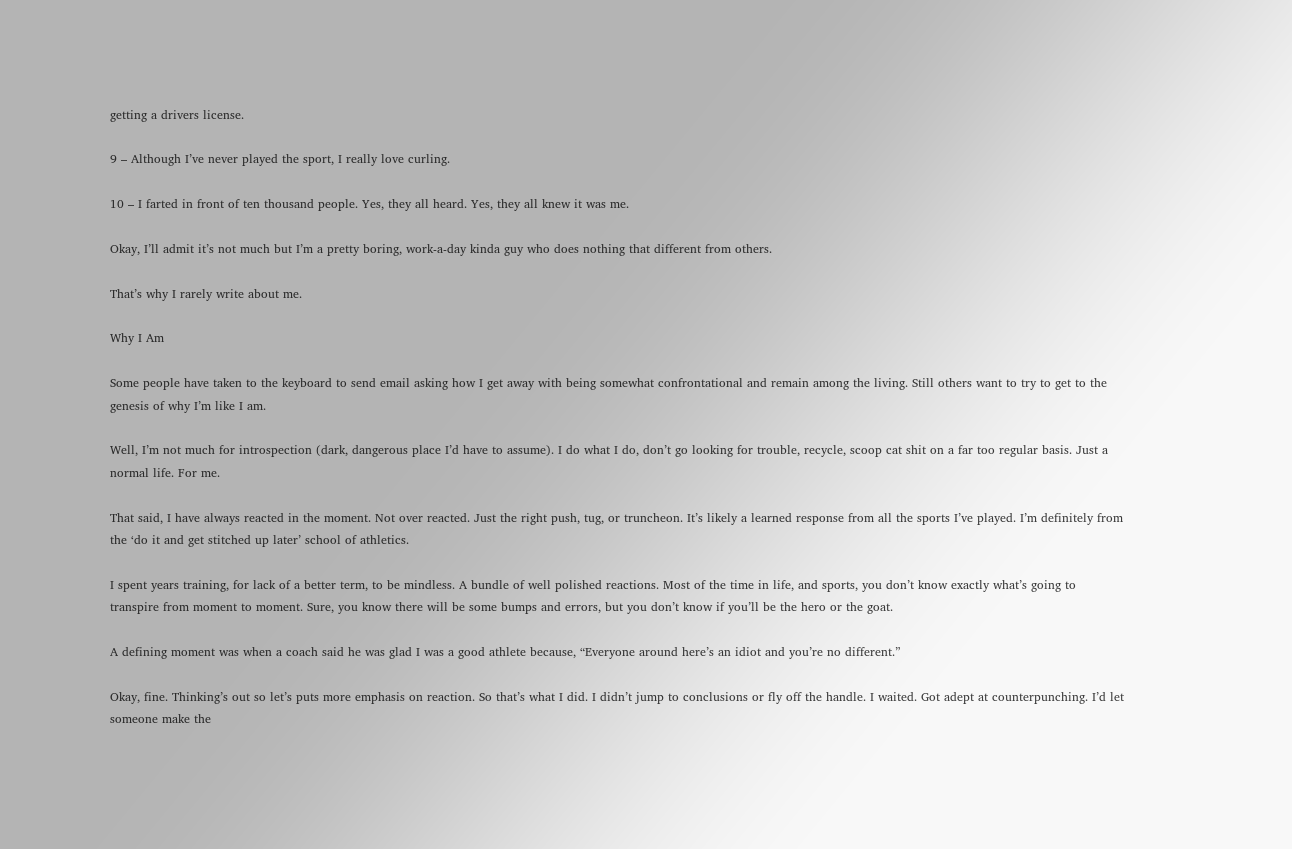getting a drivers license.

9 – Although I’ve never played the sport, I really love curling.

10 – I farted in front of ten thousand people. Yes, they all heard. Yes, they all knew it was me.

Okay, I’ll admit it’s not much but I’m a pretty boring, work-a-day kinda guy who does nothing that different from others.

That’s why I rarely write about me.

Why I Am

Some people have taken to the keyboard to send email asking how I get away with being somewhat confrontational and remain among the living. Still others want to try to get to the genesis of why I’m like I am.

Well, I’m not much for introspection (dark, dangerous place I’d have to assume). I do what I do, don’t go looking for trouble, recycle, scoop cat shit on a far too regular basis. Just a normal life. For me.

That said, I have always reacted in the moment. Not over reacted. Just the right push, tug, or truncheon. It’s likely a learned response from all the sports I’ve played. I’m definitely from the ‘do it and get stitched up later’ school of athletics.

I spent years training, for lack of a better term, to be mindless. A bundle of well polished reactions. Most of the time in life, and sports, you don’t know exactly what’s going to transpire from moment to moment. Sure, you know there will be some bumps and errors, but you don’t know if you’ll be the hero or the goat.

A defining moment was when a coach said he was glad I was a good athlete because, “Everyone around here’s an idiot and you’re no different.”

Okay, fine. Thinking’s out so let’s puts more emphasis on reaction. So that’s what I did. I didn’t jump to conclusions or fly off the handle. I waited. Got adept at counterpunching. I’d let someone make the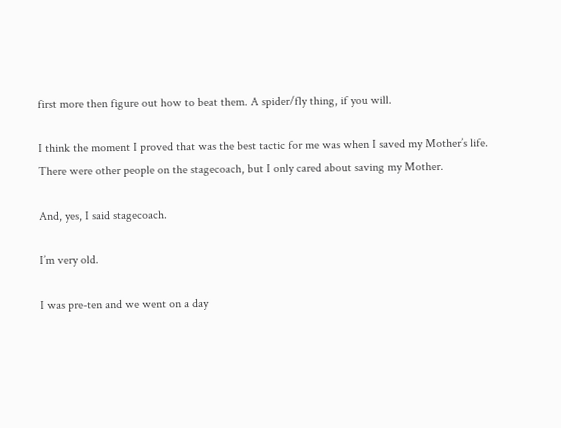first more then figure out how to beat them. A spider/fly thing, if you will.

I think the moment I proved that was the best tactic for me was when I saved my Mother’s life. There were other people on the stagecoach, but I only cared about saving my Mother.

And, yes, I said stagecoach.

I’m very old.

I was pre-ten and we went on a day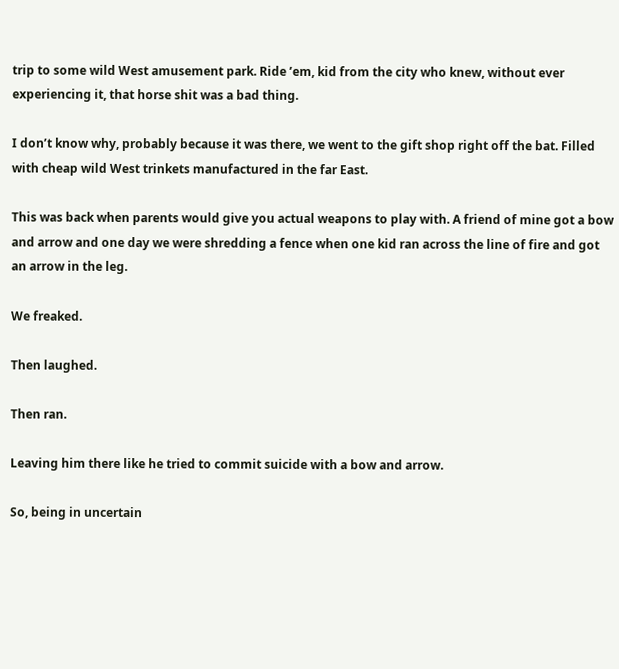trip to some wild West amusement park. Ride ’em, kid from the city who knew, without ever experiencing it, that horse shit was a bad thing.

I don’t know why, probably because it was there, we went to the gift shop right off the bat. Filled with cheap wild West trinkets manufactured in the far East.

This was back when parents would give you actual weapons to play with. A friend of mine got a bow and arrow and one day we were shredding a fence when one kid ran across the line of fire and got an arrow in the leg.

We freaked.

Then laughed.

Then ran.

Leaving him there like he tried to commit suicide with a bow and arrow.

So, being in uncertain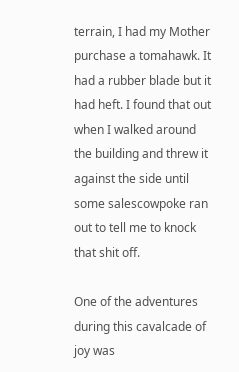terrain, I had my Mother purchase a tomahawk. It had a rubber blade but it had heft. I found that out when I walked around the building and threw it against the side until some salescowpoke ran out to tell me to knock that shit off.

One of the adventures during this cavalcade of joy was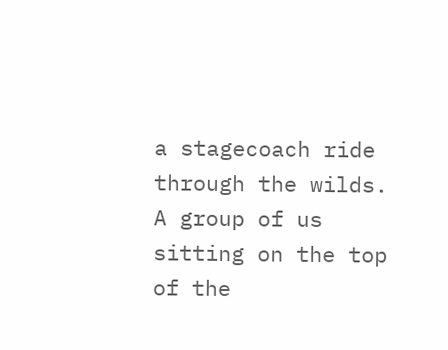a stagecoach ride through the wilds. A group of us sitting on the top of the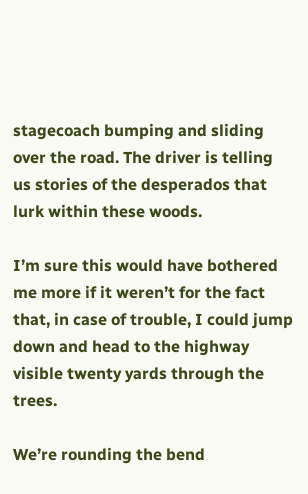stagecoach bumping and sliding over the road. The driver is telling us stories of the desperados that lurk within these woods.

I’m sure this would have bothered me more if it weren’t for the fact that, in case of trouble, I could jump down and head to the highway visible twenty yards through the trees.

We’re rounding the bend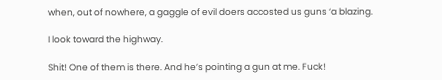when, out of nowhere, a gaggle of evil doers accosted us guns ‘a blazing.

I look toward the highway.

Shit! One of them is there. And he’s pointing a gun at me. Fuck!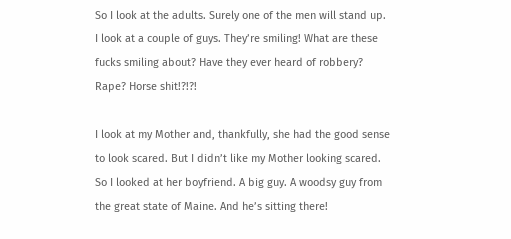So I look at the adults. Surely one of the men will stand up. I look at a couple of guys. They’re smiling! What are these fucks smiling about? Have they ever heard of robbery? Rape? Horse shit!?!?!

I look at my Mother and, thankfully, she had the good sense to look scared. But I didn’t like my Mother looking scared. So I looked at her boyfriend. A big guy. A woodsy guy from the great state of Maine. And he’s sitting there!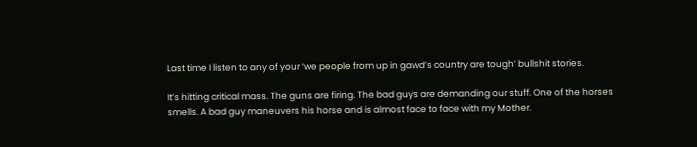Last time I listen to any of your ‘we people from up in gawd’s country are tough’ bullshit stories.

It’s hitting critical mass. The guns are firing. The bad guys are demanding our stuff. One of the horses smells. A bad guy maneuvers his horse and is almost face to face with my Mother.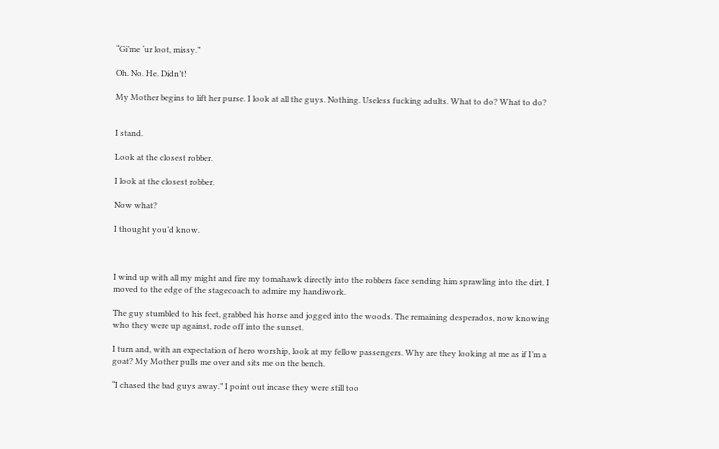“Gi’me ‘ur loot, missy.”

Oh. No. He. Didn’t!

My Mother begins to lift her purse. I look at all the guys. Nothing. Useless fucking adults. What to do? What to do?


I stand.

Look at the closest robber.

I look at the closest robber.

Now what?

I thought you’d know.



I wind up with all my might and fire my tomahawk directly into the robbers face sending him sprawling into the dirt. I moved to the edge of the stagecoach to admire my handiwork.

The guy stumbled to his feet, grabbed his horse and jogged into the woods. The remaining desperados, now knowing who they were up against, rode off into the sunset.

I turn and, with an expectation of hero worship, look at my fellow passengers. Why are they looking at me as if I’m a goat? My Mother pulls me over and sits me on the bench.

“I chased the bad guys away.” I point out incase they were still too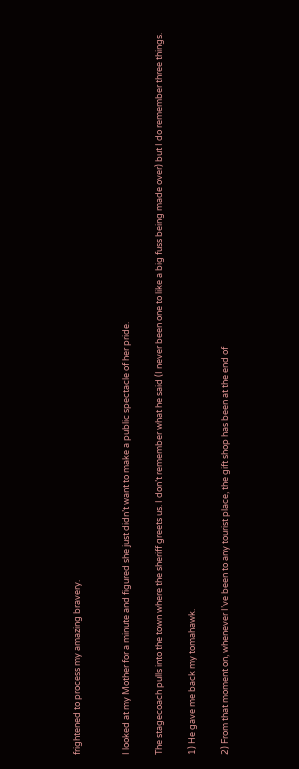frightened to process my amazing bravery.


I looked at my Mother for a minute and figured she just didn’t want to make a public spectacle of her pride.

The stagecoach pulls into the town where the sheriff greets us. I don’t remember what he said (I never been one to like a big fuss being made over) but I do remember three things.

1) He gave me back my tomahawk.

2) From that moment on, whenever I’ve been to any tourist place, the gift shop has been at the end of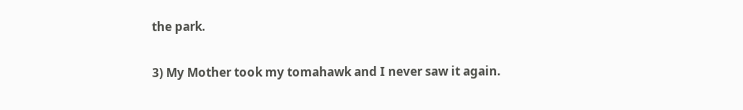the park.

3) My Mother took my tomahawk and I never saw it again.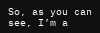So, as you can see, I’m a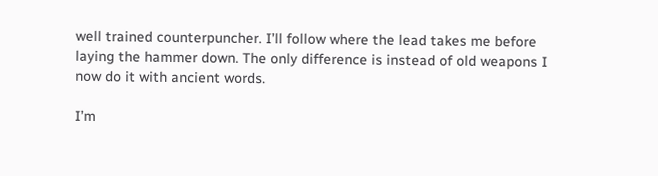well trained counterpuncher. I’ll follow where the lead takes me before laying the hammer down. The only difference is instead of old weapons I now do it with ancient words.

I’m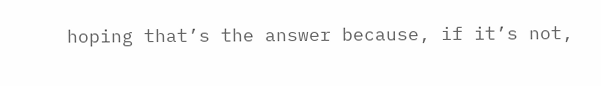hoping that’s the answer because, if it’s not,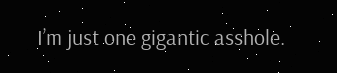I’m just one gigantic asshole.